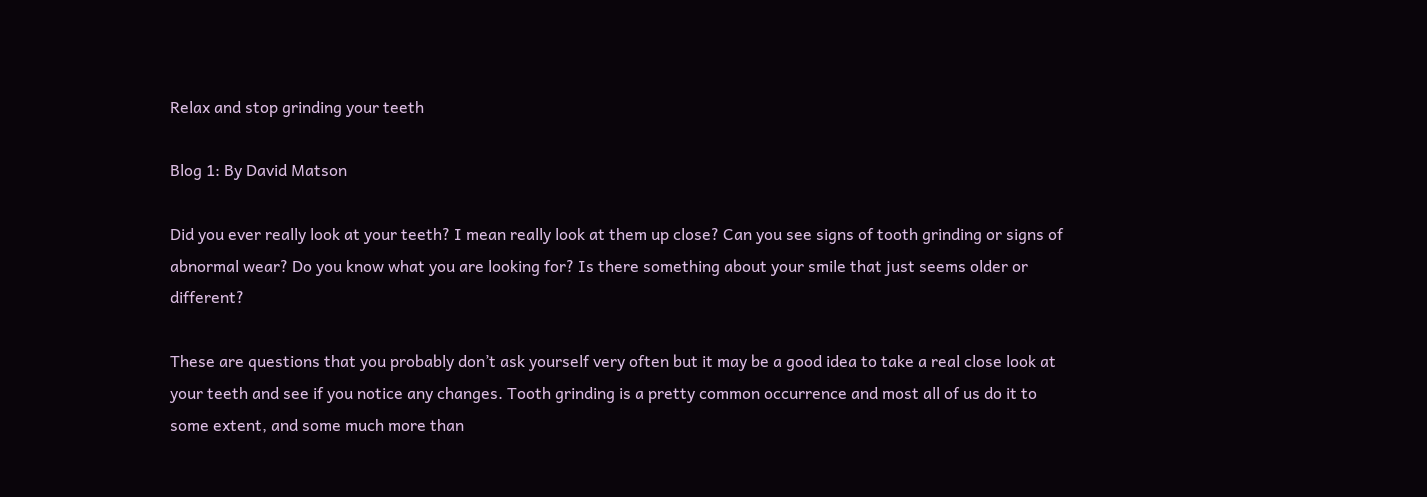Relax and stop grinding your teeth

Blog 1: By David Matson

Did you ever really look at your teeth? I mean really look at them up close? Can you see signs of tooth grinding or signs of abnormal wear? Do you know what you are looking for? Is there something about your smile that just seems older or different?

These are questions that you probably don’t ask yourself very often but it may be a good idea to take a real close look at your teeth and see if you notice any changes. Tooth grinding is a pretty common occurrence and most all of us do it to some extent, and some much more than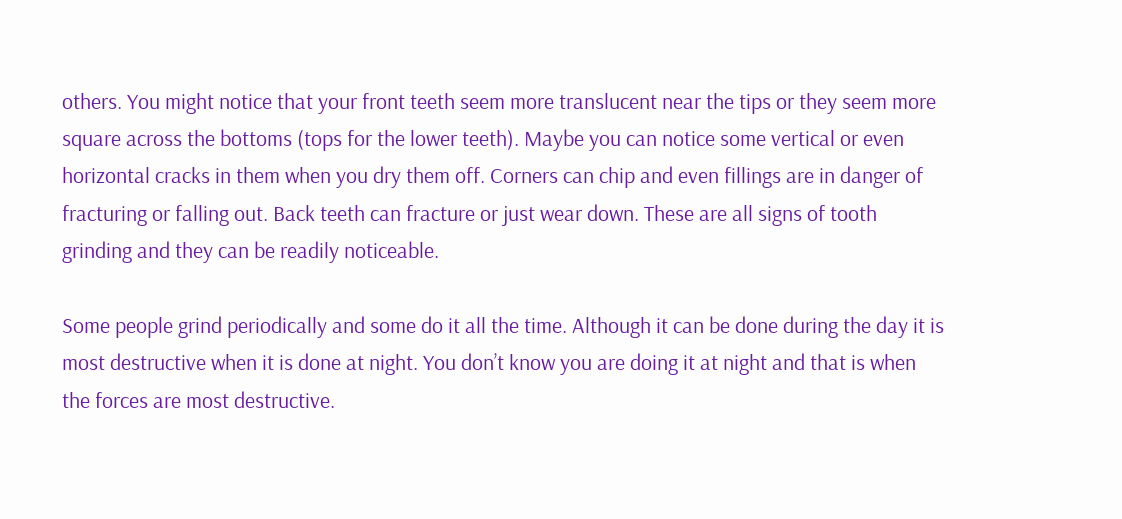others. You might notice that your front teeth seem more translucent near the tips or they seem more square across the bottoms (tops for the lower teeth). Maybe you can notice some vertical or even horizontal cracks in them when you dry them off. Corners can chip and even fillings are in danger of fracturing or falling out. Back teeth can fracture or just wear down. These are all signs of tooth grinding and they can be readily noticeable.

Some people grind periodically and some do it all the time. Although it can be done during the day it is most destructive when it is done at night. You don’t know you are doing it at night and that is when the forces are most destructive.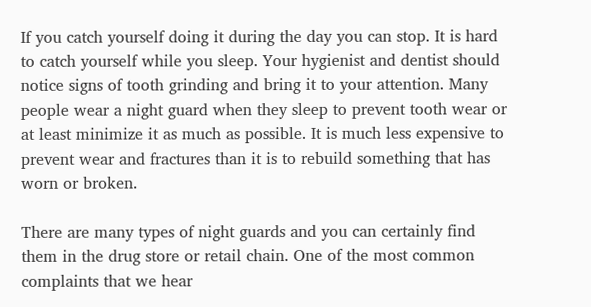If you catch yourself doing it during the day you can stop. It is hard to catch yourself while you sleep. Your hygienist and dentist should notice signs of tooth grinding and bring it to your attention. Many people wear a night guard when they sleep to prevent tooth wear or at least minimize it as much as possible. It is much less expensive to prevent wear and fractures than it is to rebuild something that has worn or broken.

There are many types of night guards and you can certainly find them in the drug store or retail chain. One of the most common complaints that we hear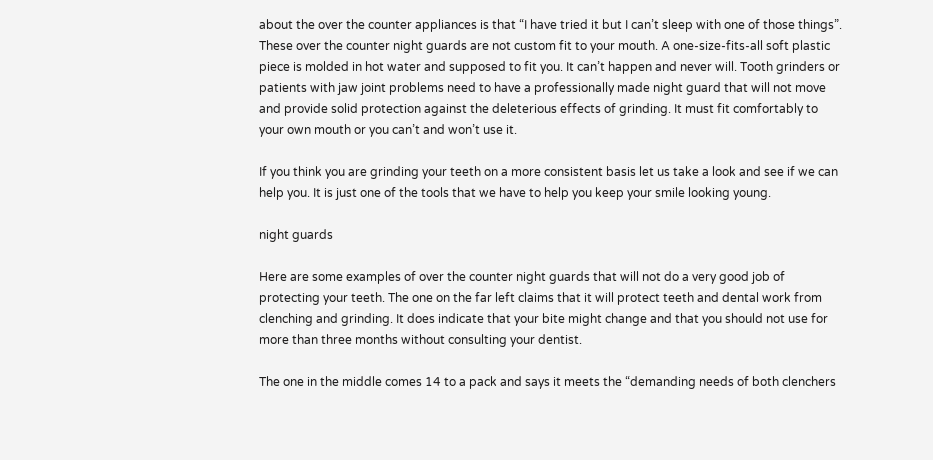about the over the counter appliances is that “I have tried it but I can’t sleep with one of those things”. These over the counter night guards are not custom fit to your mouth. A one-size-fits-all soft plastic piece is molded in hot water and supposed to fit you. It can’t happen and never will. Tooth grinders or patients with jaw joint problems need to have a professionally made night guard that will not move and provide solid protection against the deleterious effects of grinding. It must fit comfortably to your own mouth or you can’t and won’t use it.

If you think you are grinding your teeth on a more consistent basis let us take a look and see if we can help you. It is just one of the tools that we have to help you keep your smile looking young.

night guards

Here are some examples of over the counter night guards that will not do a very good job of protecting your teeth. The one on the far left claims that it will protect teeth and dental work from clenching and grinding. It does indicate that your bite might change and that you should not use for more than three months without consulting your dentist.

The one in the middle comes 14 to a pack and says it meets the “demanding needs of both clenchers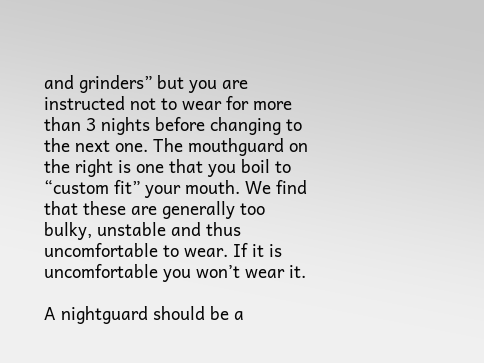and grinders” but you are instructed not to wear for more than 3 nights before changing to the next one. The mouthguard on the right is one that you boil to “custom fit” your mouth. We find that these are generally too bulky, unstable and thus uncomfortable to wear. If it is uncomfortable you won’t wear it.

A nightguard should be a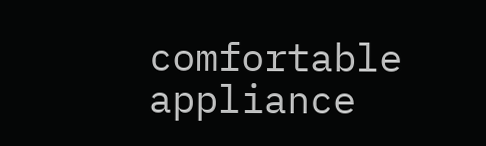comfortable appliance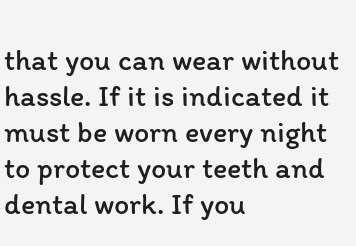that you can wear without hassle. If it is indicated it must be worn every night to protect your teeth and dental work. If you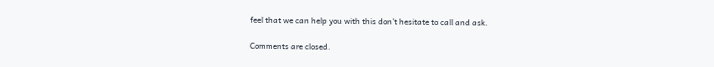feel that we can help you with this don’t hesitate to call and ask.

Comments are closed.